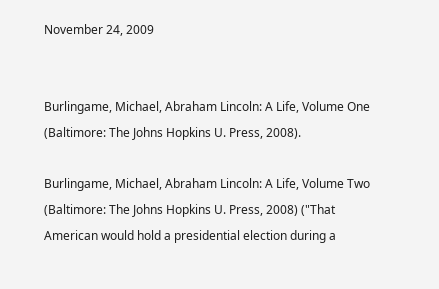November 24, 2009


Burlingame, Michael, Abraham Lincoln: A Life, Volume One (Baltimore: The Johns Hopkins U. Press, 2008).

Burlingame, Michael, Abraham Lincoln: A Life, Volume Two (Baltimore: The Johns Hopkins U. Press, 2008) ("That American would hold a presidential election during a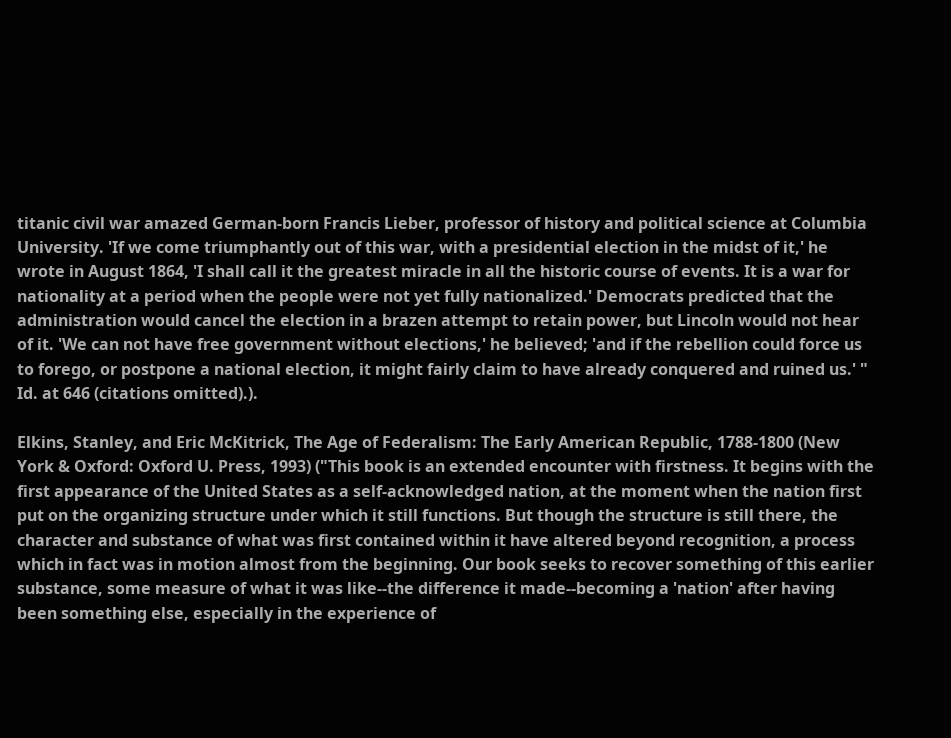titanic civil war amazed German-born Francis Lieber, professor of history and political science at Columbia University. 'If we come triumphantly out of this war, with a presidential election in the midst of it,' he wrote in August 1864, 'I shall call it the greatest miracle in all the historic course of events. It is a war for nationality at a period when the people were not yet fully nationalized.' Democrats predicted that the administration would cancel the election in a brazen attempt to retain power, but Lincoln would not hear of it. 'We can not have free government without elections,' he believed; 'and if the rebellion could force us to forego, or postpone a national election, it might fairly claim to have already conquered and ruined us.' " Id. at 646 (citations omitted).).

Elkins, Stanley, and Eric McKitrick, The Age of Federalism: The Early American Republic, 1788-1800 (New York & Oxford: Oxford U. Press, 1993) ("This book is an extended encounter with firstness. It begins with the first appearance of the United States as a self-acknowledged nation, at the moment when the nation first put on the organizing structure under which it still functions. But though the structure is still there, the character and substance of what was first contained within it have altered beyond recognition, a process which in fact was in motion almost from the beginning. Our book seeks to recover something of this earlier substance, some measure of what it was like--the difference it made--becoming a 'nation' after having been something else, especially in the experience of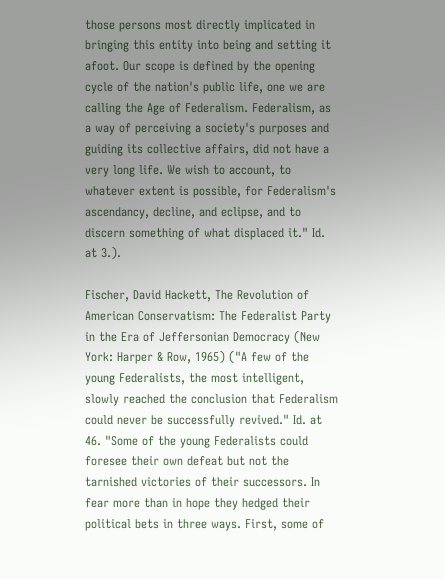those persons most directly implicated in bringing this entity into being and setting it afoot. Our scope is defined by the opening cycle of the nation's public life, one we are calling the Age of Federalism. Federalism, as a way of perceiving a society's purposes and guiding its collective affairs, did not have a very long life. We wish to account, to whatever extent is possible, for Federalism's ascendancy, decline, and eclipse, and to discern something of what displaced it." Id. at 3.).

Fischer, David Hackett, The Revolution of American Conservatism: The Federalist Party in the Era of Jeffersonian Democracy (New York: Harper & Row, 1965) ("A few of the young Federalists, the most intelligent, slowly reached the conclusion that Federalism could never be successfully revived." Id. at 46. "Some of the young Federalists could foresee their own defeat but not the tarnished victories of their successors. In fear more than in hope they hedged their political bets in three ways. First, some of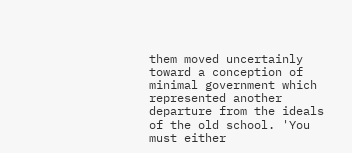them moved uncertainly toward a conception of minimal government which represented another departure from the ideals of the old school. 'You must either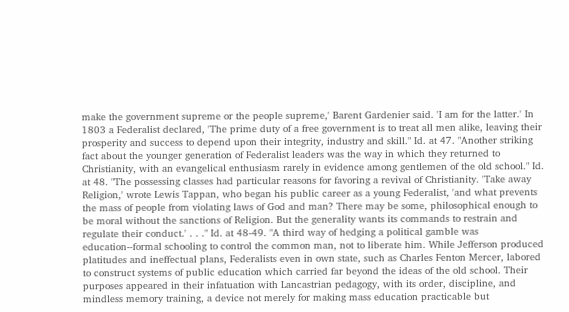make the government supreme or the people supreme,' Barent Gardenier said. 'I am for the latter.' In 1803 a Federalist declared, 'The prime duty of a free government is to treat all men alike, leaving their prosperity and success to depend upon their integrity, industry and skill." Id. at 47. "Another striking fact about the younger generation of Federalist leaders was the way in which they returned to Christianity, with an evangelical enthusiasm rarely in evidence among gentlemen of the old school." Id. at 48. "The possessing classes had particular reasons for favoring a revival of Christianity. 'Take away Religion,' wrote Lewis Tappan, who began his public career as a young Federalist, 'and what prevents the mass of people from violating laws of God and man? There may be some, philosophical enough to be moral without the sanctions of Religion. But the generality wants its commands to restrain and regulate their conduct.' . . ." Id. at 48-49. "A third way of hedging a political gamble was education--formal schooling to control the common man, not to liberate him. While Jefferson produced platitudes and ineffectual plans, Federalists even in own state, such as Charles Fenton Mercer, labored to construct systems of public education which carried far beyond the ideas of the old school. Their purposes appeared in their infatuation with Lancastrian pedagogy, with its order, discipline, and mindless memory training, a device not merely for making mass education practicable but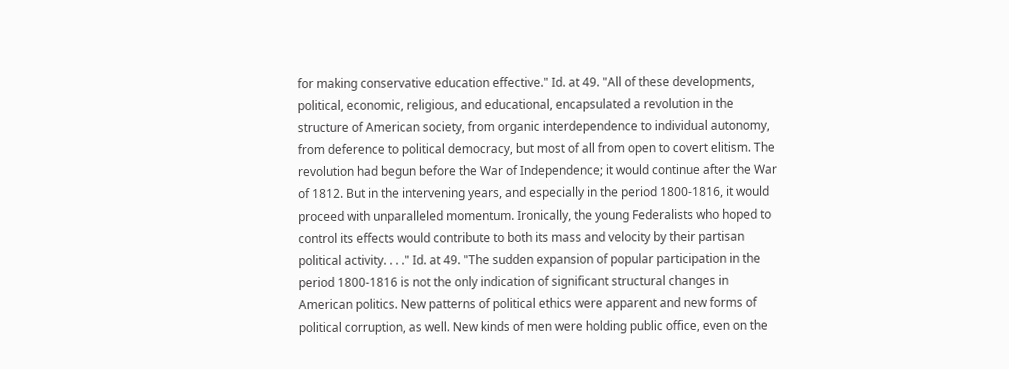for making conservative education effective." Id. at 49. "All of these developments, political, economic, religious, and educational, encapsulated a revolution in the structure of American society, from organic interdependence to individual autonomy, from deference to political democracy, but most of all from open to covert elitism. The revolution had begun before the War of Independence; it would continue after the War of 1812. But in the intervening years, and especially in the period 1800-1816, it would proceed with unparalleled momentum. Ironically, the young Federalists who hoped to control its effects would contribute to both its mass and velocity by their partisan political activity. . . ." Id. at 49. "The sudden expansion of popular participation in the period 1800-1816 is not the only indication of significant structural changes in American politics. New patterns of political ethics were apparent and new forms of political corruption, as well. New kinds of men were holding public office, even on the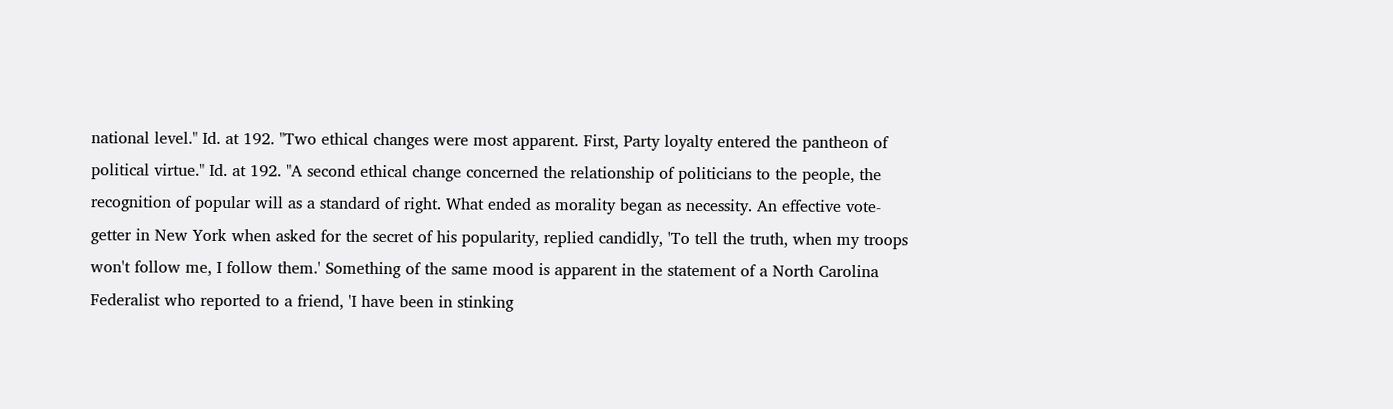national level." Id. at 192. "Two ethical changes were most apparent. First, Party loyalty entered the pantheon of political virtue." Id. at 192. "A second ethical change concerned the relationship of politicians to the people, the recognition of popular will as a standard of right. What ended as morality began as necessity. An effective vote-getter in New York when asked for the secret of his popularity, replied candidly, 'To tell the truth, when my troops won't follow me, I follow them.' Something of the same mood is apparent in the statement of a North Carolina Federalist who reported to a friend, 'I have been in stinking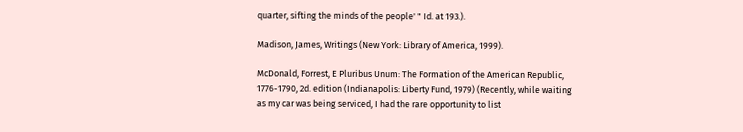quarter, sifting the minds of the people' " Id. at 193.).

Madison, James, Writings (New York: Library of America, 1999).

McDonald, Forrest, E Pluribus Unum: The Formation of the American Republic, 1776-1790, 2d. edition (Indianapolis: Liberty Fund, 1979) (Recently, while waiting as my car was being serviced, I had the rare opportunity to list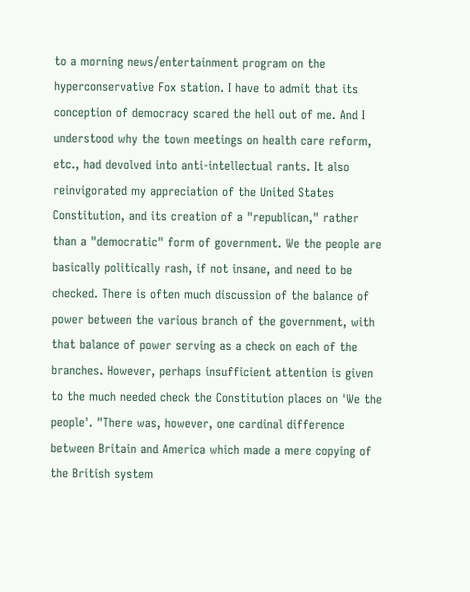to a morning news/entertainment program on the hyperconservative Fox station. I have to admit that its conception of democracy scared the hell out of me. And I understood why the town meetings on health care reform, etc., had devolved into anti-intellectual rants. It also reinvigorated my appreciation of the United States Constitution, and its creation of a "republican," rather than a "democratic" form of government. We the people are basically politically rash, if not insane, and need to be checked. There is often much discussion of the balance of power between the various branch of the government, with that balance of power serving as a check on each of the branches. However, perhaps insufficient attention is given to the much needed check the Constitution places on 'We the people'. "There was, however, one cardinal difference between Britain and America which made a mere copying of the British system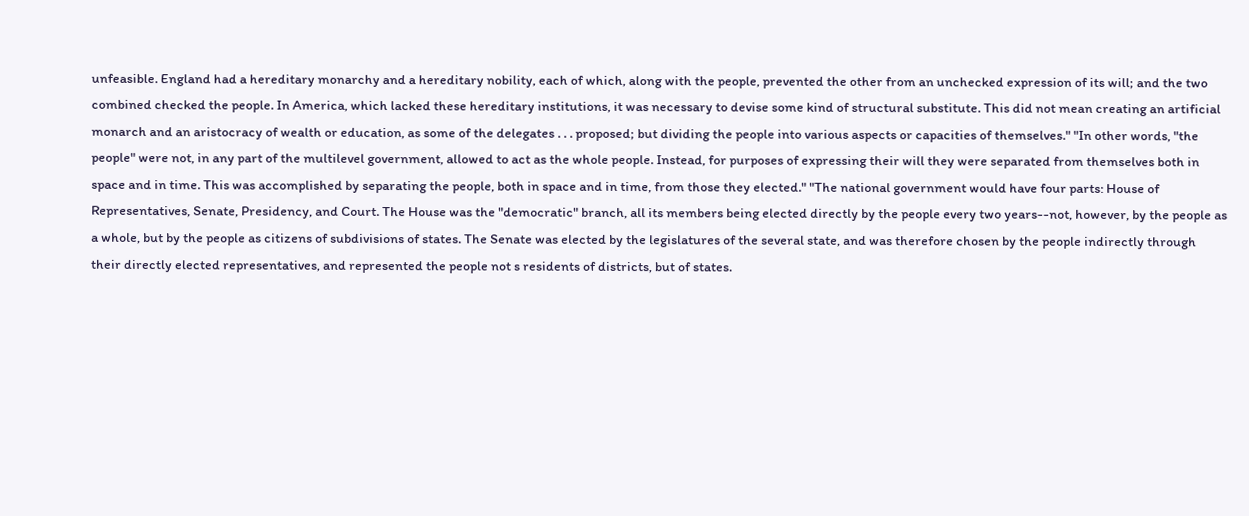unfeasible. England had a hereditary monarchy and a hereditary nobility, each of which, along with the people, prevented the other from an unchecked expression of its will; and the two combined checked the people. In America, which lacked these hereditary institutions, it was necessary to devise some kind of structural substitute. This did not mean creating an artificial monarch and an aristocracy of wealth or education, as some of the delegates . . . proposed; but dividing the people into various aspects or capacities of themselves." "In other words, "the people" were not, in any part of the multilevel government, allowed to act as the whole people. Instead, for purposes of expressing their will they were separated from themselves both in space and in time. This was accomplished by separating the people, both in space and in time, from those they elected." "The national government would have four parts: House of Representatives, Senate, Presidency, and Court. The House was the "democratic" branch, all its members being elected directly by the people every two years--not, however, by the people as a whole, but by the people as citizens of subdivisions of states. The Senate was elected by the legislatures of the several state, and was therefore chosen by the people indirectly through their directly elected representatives, and represented the people not s residents of districts, but of states.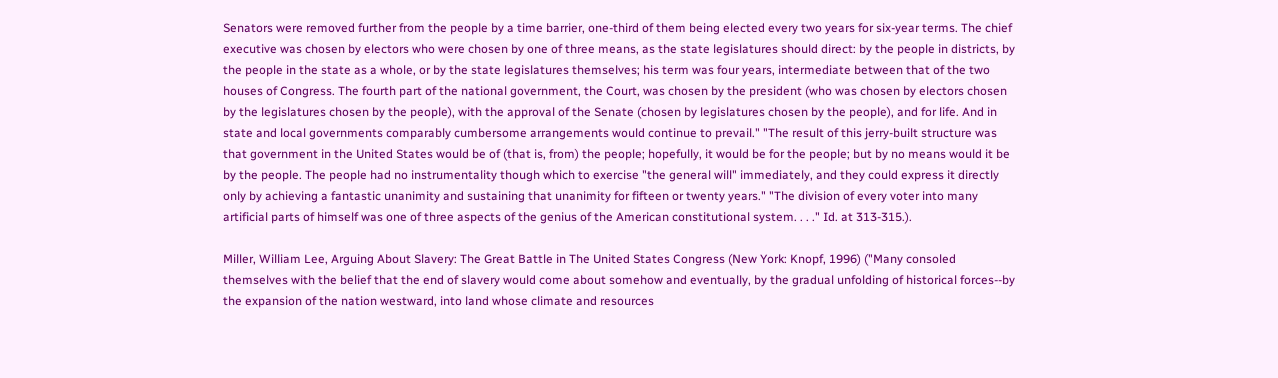Senators were removed further from the people by a time barrier, one-third of them being elected every two years for six-year terms. The chief executive was chosen by electors who were chosen by one of three means, as the state legislatures should direct: by the people in districts, by the people in the state as a whole, or by the state legislatures themselves; his term was four years, intermediate between that of the two houses of Congress. The fourth part of the national government, the Court, was chosen by the president (who was chosen by electors chosen by the legislatures chosen by the people), with the approval of the Senate (chosen by legislatures chosen by the people), and for life. And in state and local governments comparably cumbersome arrangements would continue to prevail." "The result of this jerry-built structure was that government in the United States would be of (that is, from) the people; hopefully, it would be for the people; but by no means would it be by the people. The people had no instrumentality though which to exercise "the general will" immediately, and they could express it directly only by achieving a fantastic unanimity and sustaining that unanimity for fifteen or twenty years." "The division of every voter into many artificial parts of himself was one of three aspects of the genius of the American constitutional system. . . ." Id. at 313-315.).

Miller, William Lee, Arguing About Slavery: The Great Battle in The United States Congress (New York: Knopf, 1996) ("Many consoled themselves with the belief that the end of slavery would come about somehow and eventually, by the gradual unfolding of historical forces--by the expansion of the nation westward, into land whose climate and resources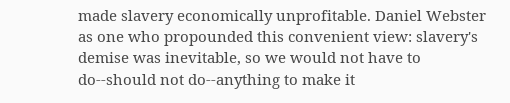made slavery economically unprofitable. Daniel Webster as one who propounded this convenient view: slavery's demise was inevitable, so we would not have to do--should not do--anything to make it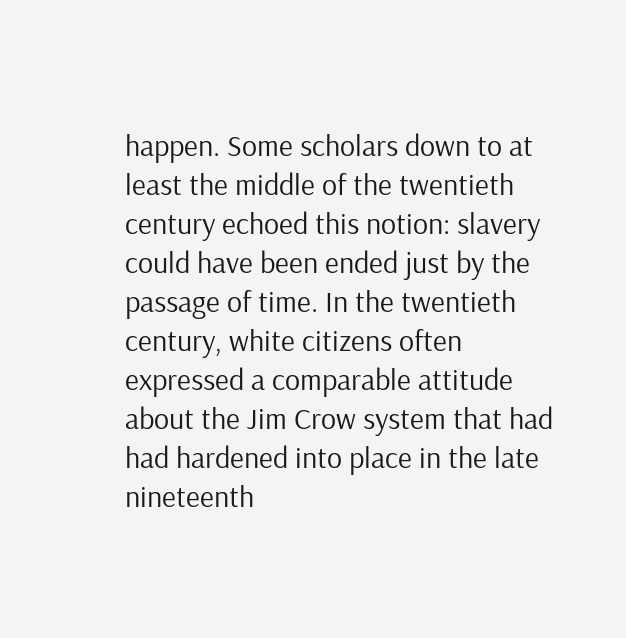happen. Some scholars down to at least the middle of the twentieth century echoed this notion: slavery could have been ended just by the passage of time. In the twentieth century, white citizens often expressed a comparable attitude about the Jim Crow system that had had hardened into place in the late nineteenth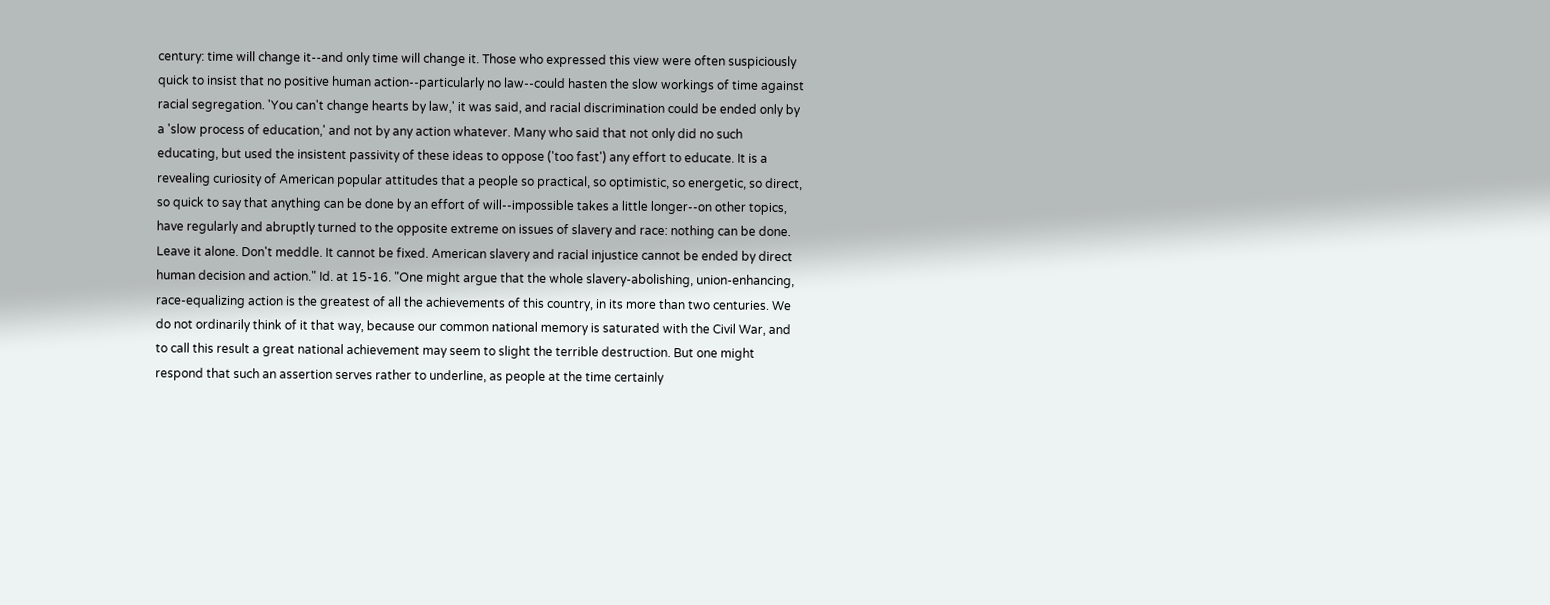century: time will change it--and only time will change it. Those who expressed this view were often suspiciously quick to insist that no positive human action--particularly no law--could hasten the slow workings of time against racial segregation. 'You can't change hearts by law,' it was said, and racial discrimination could be ended only by a 'slow process of education,' and not by any action whatever. Many who said that not only did no such educating, but used the insistent passivity of these ideas to oppose ('too fast') any effort to educate. It is a revealing curiosity of American popular attitudes that a people so practical, so optimistic, so energetic, so direct, so quick to say that anything can be done by an effort of will--impossible takes a little longer--on other topics, have regularly and abruptly turned to the opposite extreme on issues of slavery and race: nothing can be done. Leave it alone. Don't meddle. It cannot be fixed. American slavery and racial injustice cannot be ended by direct human decision and action." Id. at 15-16. "One might argue that the whole slavery-abolishing, union-enhancing, race-equalizing action is the greatest of all the achievements of this country, in its more than two centuries. We do not ordinarily think of it that way, because our common national memory is saturated with the Civil War, and to call this result a great national achievement may seem to slight the terrible destruction. But one might respond that such an assertion serves rather to underline, as people at the time certainly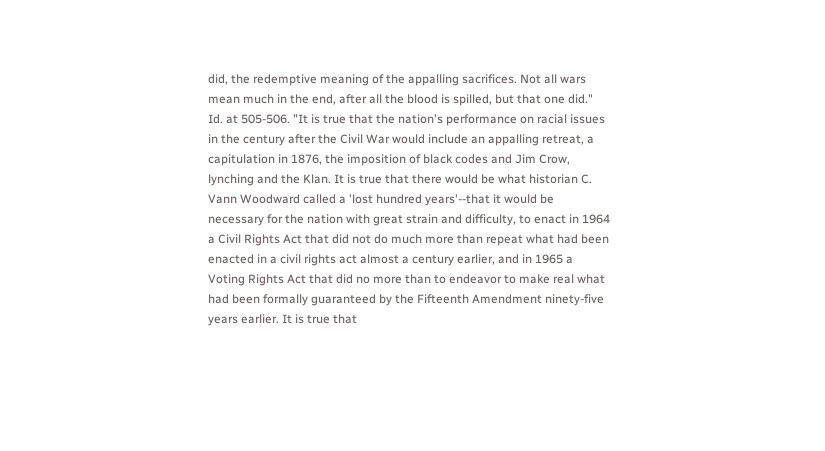did, the redemptive meaning of the appalling sacrifices. Not all wars mean much in the end, after all the blood is spilled, but that one did." Id. at 505-506. "It is true that the nation's performance on racial issues in the century after the Civil War would include an appalling retreat, a capitulation in 1876, the imposition of black codes and Jim Crow, lynching and the Klan. It is true that there would be what historian C. Vann Woodward called a 'lost hundred years'--that it would be necessary for the nation with great strain and difficulty, to enact in 1964 a Civil Rights Act that did not do much more than repeat what had been enacted in a civil rights act almost a century earlier, and in 1965 a Voting Rights Act that did no more than to endeavor to make real what had been formally guaranteed by the Fifteenth Amendment ninety-five years earlier. It is true that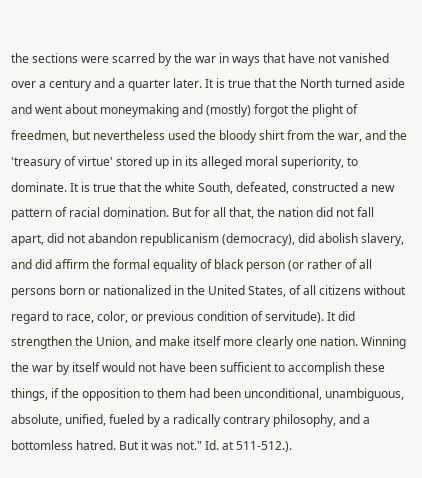the sections were scarred by the war in ways that have not vanished over a century and a quarter later. It is true that the North turned aside and went about moneymaking and (mostly) forgot the plight of freedmen, but nevertheless used the bloody shirt from the war, and the 'treasury of virtue' stored up in its alleged moral superiority, to dominate. It is true that the white South, defeated, constructed a new pattern of racial domination. But for all that, the nation did not fall apart, did not abandon republicanism (democracy), did abolish slavery, and did affirm the formal equality of black person (or rather of all persons born or nationalized in the United States, of all citizens without regard to race, color, or previous condition of servitude). It did strengthen the Union, and make itself more clearly one nation. Winning the war by itself would not have been sufficient to accomplish these things, if the opposition to them had been unconditional, unambiguous, absolute, unified, fueled by a radically contrary philosophy, and a bottomless hatred. But it was not." Id. at 511-512.).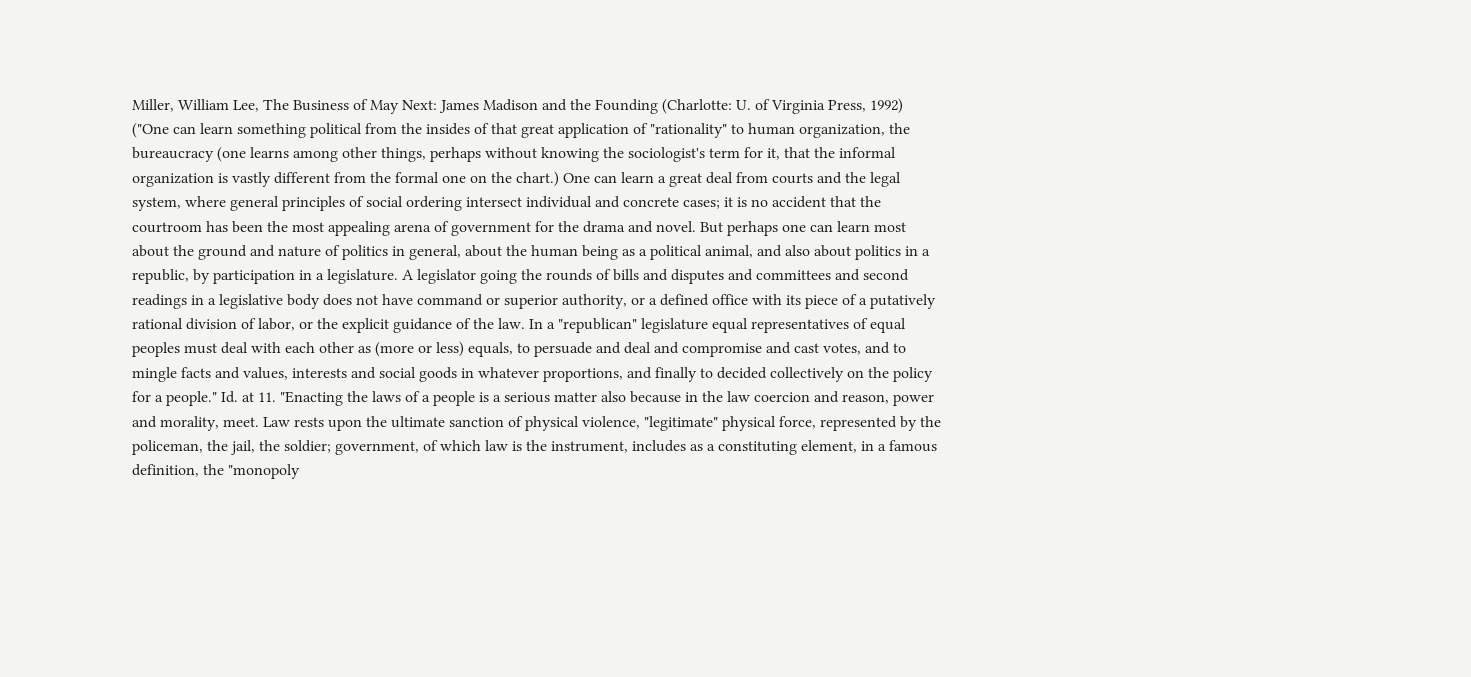Miller, William Lee, The Business of May Next: James Madison and the Founding (Charlotte: U. of Virginia Press, 1992) ("One can learn something political from the insides of that great application of "rationality" to human organization, the bureaucracy (one learns among other things, perhaps without knowing the sociologist's term for it, that the informal organization is vastly different from the formal one on the chart.) One can learn a great deal from courts and the legal system, where general principles of social ordering intersect individual and concrete cases; it is no accident that the courtroom has been the most appealing arena of government for the drama and novel. But perhaps one can learn most about the ground and nature of politics in general, about the human being as a political animal, and also about politics in a republic, by participation in a legislature. A legislator going the rounds of bills and disputes and committees and second readings in a legislative body does not have command or superior authority, or a defined office with its piece of a putatively rational division of labor, or the explicit guidance of the law. In a "republican" legislature equal representatives of equal peoples must deal with each other as (more or less) equals, to persuade and deal and compromise and cast votes, and to mingle facts and values, interests and social goods in whatever proportions, and finally to decided collectively on the policy for a people." Id. at 11. "Enacting the laws of a people is a serious matter also because in the law coercion and reason, power and morality, meet. Law rests upon the ultimate sanction of physical violence, "legitimate" physical force, represented by the policeman, the jail, the soldier; government, of which law is the instrument, includes as a constituting element, in a famous definition, the "monopoly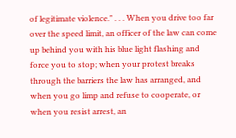of legitimate violence." . . . When you drive too far over the speed limit, an officer of the law can come up behind you with his blue light flashing and force you to stop; when your protest breaks through the barriers the law has arranged, and when you go limp and refuse to cooperate, or when you resist arrest, an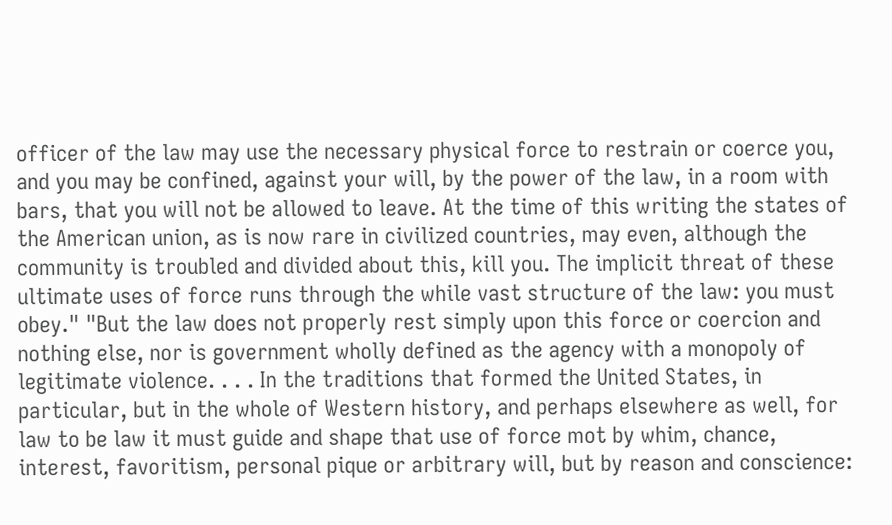officer of the law may use the necessary physical force to restrain or coerce you, and you may be confined, against your will, by the power of the law, in a room with bars, that you will not be allowed to leave. At the time of this writing the states of the American union, as is now rare in civilized countries, may even, although the community is troubled and divided about this, kill you. The implicit threat of these ultimate uses of force runs through the while vast structure of the law: you must obey." "But the law does not properly rest simply upon this force or coercion and nothing else, nor is government wholly defined as the agency with a monopoly of legitimate violence. . . . In the traditions that formed the United States, in particular, but in the whole of Western history, and perhaps elsewhere as well, for law to be law it must guide and shape that use of force mot by whim, chance, interest, favoritism, personal pique or arbitrary will, but by reason and conscience: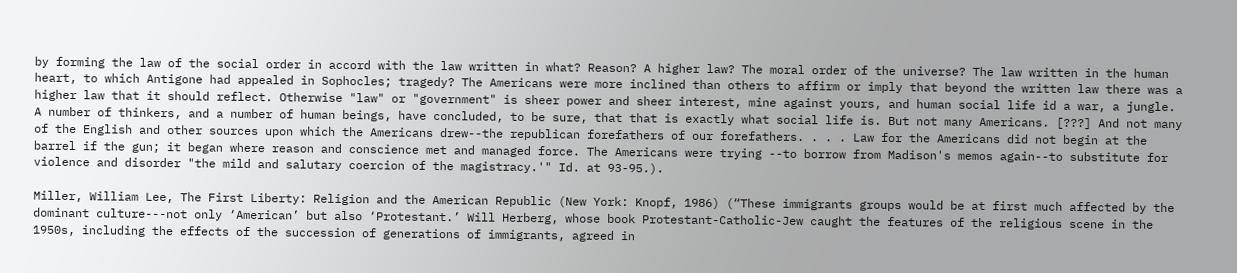by forming the law of the social order in accord with the law written in what? Reason? A higher law? The moral order of the universe? The law written in the human heart, to which Antigone had appealed in Sophocles; tragedy? The Americans were more inclined than others to affirm or imply that beyond the written law there was a higher law that it should reflect. Otherwise "law" or "government" is sheer power and sheer interest, mine against yours, and human social life id a war, a jungle. A number of thinkers, and a number of human beings, have concluded, to be sure, that that is exactly what social life is. But not many Americans. [???] And not many of the English and other sources upon which the Americans drew--the republican forefathers of our forefathers. . . . Law for the Americans did not begin at the barrel if the gun; it began where reason and conscience met and managed force. The Americans were trying --to borrow from Madison's memos again--to substitute for violence and disorder "the mild and salutary coercion of the magistracy.'" Id. at 93-95.).

Miller, William Lee, The First Liberty: Religion and the American Republic (New York: Knopf, 1986) (“These immigrants groups would be at first much affected by the dominant culture---not only ‘American’ but also ‘Protestant.’ Will Herberg, whose book Protestant-Catholic-Jew caught the features of the religious scene in the 1950s, including the effects of the succession of generations of immigrants, agreed in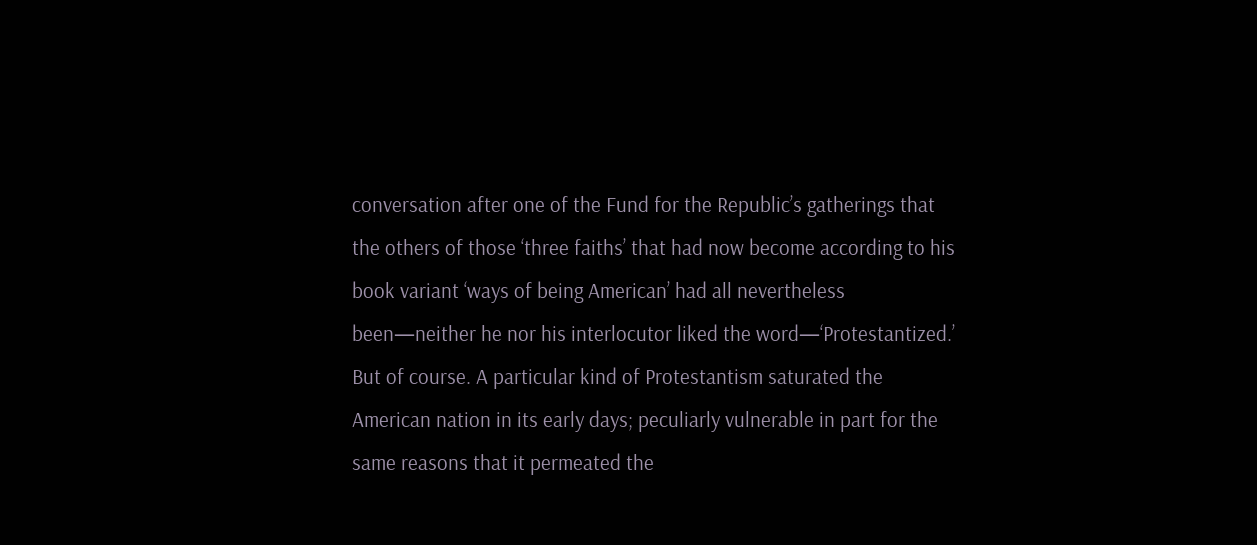conversation after one of the Fund for the Republic’s gatherings that the others of those ‘three faiths’ that had now become according to his book variant ‘ways of being American’ had all nevertheless been—neither he nor his interlocutor liked the word—‘Protestantized.’ But of course. A particular kind of Protestantism saturated the American nation in its early days; peculiarly vulnerable in part for the same reasons that it permeated the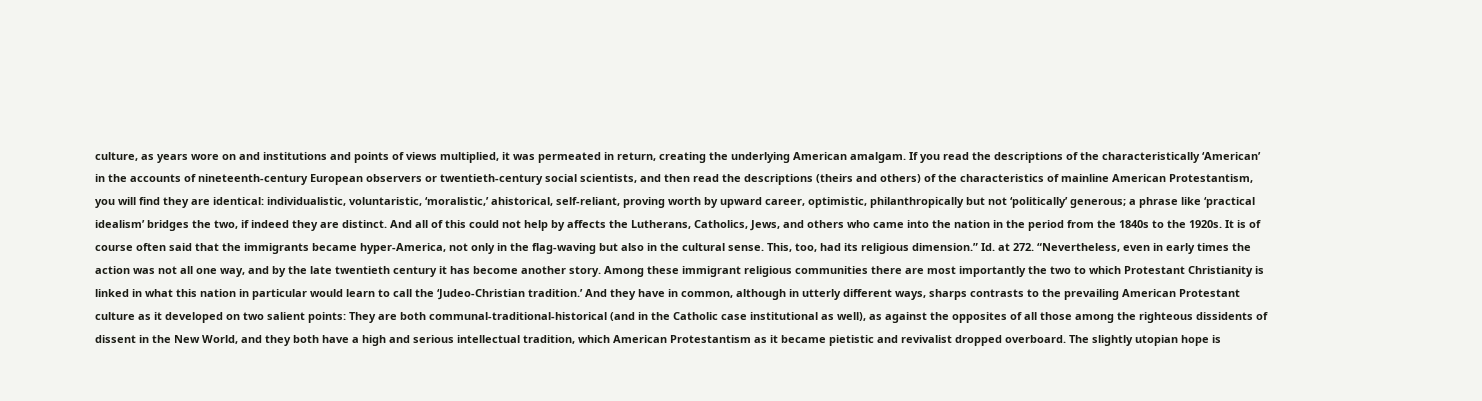culture, as years wore on and institutions and points of views multiplied, it was permeated in return, creating the underlying American amalgam. If you read the descriptions of the characteristically ‘American’ in the accounts of nineteenth-century European observers or twentieth-century social scientists, and then read the descriptions (theirs and others) of the characteristics of mainline American Protestantism, you will find they are identical: individualistic, voluntaristic, ‘moralistic,’ ahistorical, self-reliant, proving worth by upward career, optimistic, philanthropically but not ‘politically’ generous; a phrase like ‘practical idealism’ bridges the two, if indeed they are distinct. And all of this could not help by affects the Lutherans, Catholics, Jews, and others who came into the nation in the period from the 1840s to the 1920s. It is of course often said that the immigrants became hyper-America, not only in the flag-waving but also in the cultural sense. This, too, had its religious dimension.” Id. at 272. “Nevertheless, even in early times the action was not all one way, and by the late twentieth century it has become another story. Among these immigrant religious communities there are most importantly the two to which Protestant Christianity is linked in what this nation in particular would learn to call the ‘Judeo-Christian tradition.’ And they have in common, although in utterly different ways, sharps contrasts to the prevailing American Protestant culture as it developed on two salient points: They are both communal-traditional-historical (and in the Catholic case institutional as well), as against the opposites of all those among the righteous dissidents of dissent in the New World, and they both have a high and serious intellectual tradition, which American Protestantism as it became pietistic and revivalist dropped overboard. The slightly utopian hope is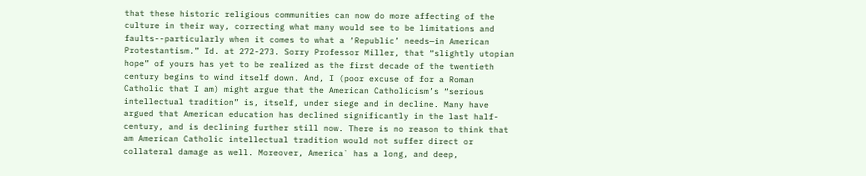that these historic religious communities can now do more affecting of the culture in their way, correcting what many would see to be limitations and faults--particularly when it comes to what a ‘Republic’ needs—in American Protestantism.” Id. at 272-273. Sorry Professor Miller, that “slightly utopian hope” of yours has yet to be realized as the first decade of the twentieth century begins to wind itself down. And, I (poor excuse of for a Roman Catholic that I am) might argue that the American Catholicism’s “serious intellectual tradition” is, itself, under siege and in decline. Many have argued that American education has declined significantly in the last half-century, and is declining further still now. There is no reason to think that am American Catholic intellectual tradition would not suffer direct or collateral damage as well. Moreover, America` has a long, and deep,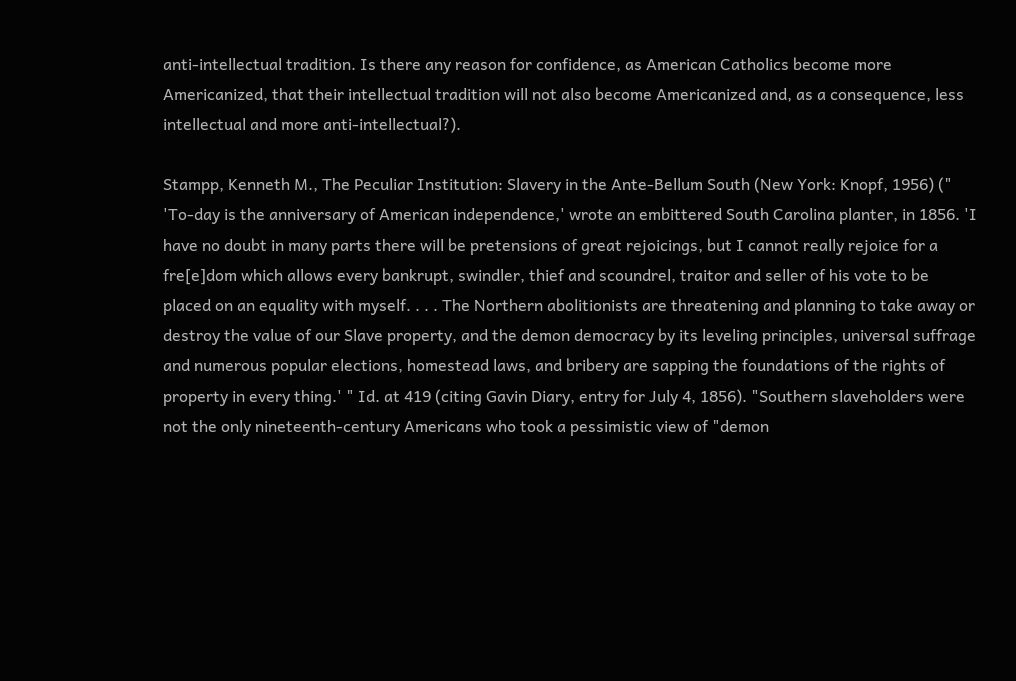anti-intellectual tradition. Is there any reason for confidence, as American Catholics become more Americanized, that their intellectual tradition will not also become Americanized and, as a consequence, less intellectual and more anti-intellectual?).

Stampp, Kenneth M., The Peculiar Institution: Slavery in the Ante-Bellum South (New York: Knopf, 1956) (" 'To-day is the anniversary of American independence,' wrote an embittered South Carolina planter, in 1856. 'I have no doubt in many parts there will be pretensions of great rejoicings, but I cannot really rejoice for a fre[e]dom which allows every bankrupt, swindler, thief and scoundrel, traitor and seller of his vote to be placed on an equality with myself. . . . The Northern abolitionists are threatening and planning to take away or destroy the value of our Slave property, and the demon democracy by its leveling principles, universal suffrage and numerous popular elections, homestead laws, and bribery are sapping the foundations of the rights of property in every thing.' " Id. at 419 (citing Gavin Diary, entry for July 4, 1856). "Southern slaveholders were not the only nineteenth-century Americans who took a pessimistic view of "demon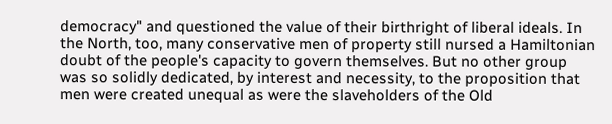democracy" and questioned the value of their birthright of liberal ideals. In the North, too, many conservative men of property still nursed a Hamiltonian doubt of the people's capacity to govern themselves. But no other group was so solidly dedicated, by interest and necessity, to the proposition that men were created unequal as were the slaveholders of the Old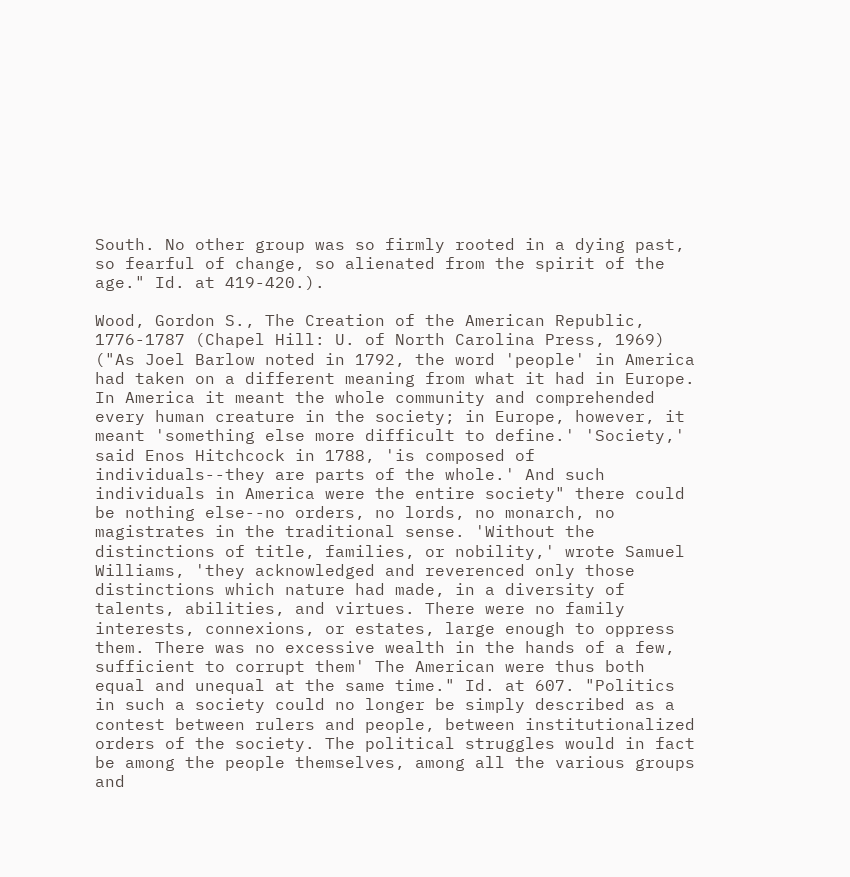South. No other group was so firmly rooted in a dying past, so fearful of change, so alienated from the spirit of the age." Id. at 419-420.).

Wood, Gordon S., The Creation of the American Republic, 1776-1787 (Chapel Hill: U. of North Carolina Press, 1969) ("As Joel Barlow noted in 1792, the word 'people' in America had taken on a different meaning from what it had in Europe. In America it meant the whole community and comprehended every human creature in the society; in Europe, however, it meant 'something else more difficult to define.' 'Society,' said Enos Hitchcock in 1788, 'is composed of individuals--they are parts of the whole.' And such individuals in America were the entire society" there could be nothing else--no orders, no lords, no monarch, no magistrates in the traditional sense. 'Without the distinctions of title, families, or nobility,' wrote Samuel Williams, 'they acknowledged and reverenced only those distinctions which nature had made, in a diversity of talents, abilities, and virtues. There were no family interests, connexions, or estates, large enough to oppress them. There was no excessive wealth in the hands of a few, sufficient to corrupt them' The American were thus both equal and unequal at the same time." Id. at 607. "Politics in such a society could no longer be simply described as a contest between rulers and people, between institutionalized orders of the society. The political struggles would in fact be among the people themselves, among all the various groups and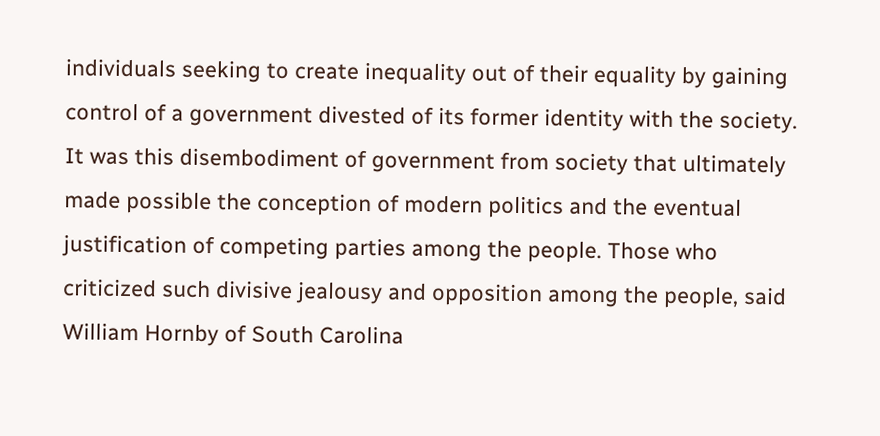individuals seeking to create inequality out of their equality by gaining control of a government divested of its former identity with the society. It was this disembodiment of government from society that ultimately made possible the conception of modern politics and the eventual justification of competing parties among the people. Those who criticized such divisive jealousy and opposition among the people, said William Hornby of South Carolina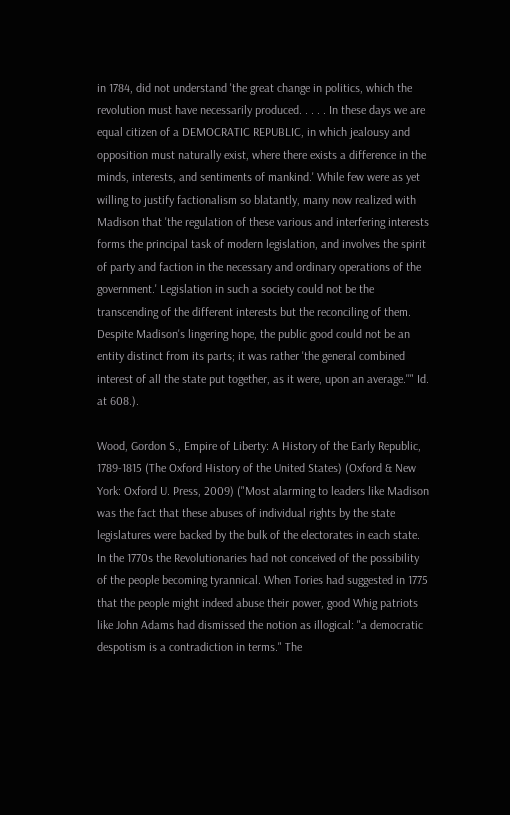in 1784, did not understand 'the great change in politics, which the revolution must have necessarily produced. . . . . In these days we are equal citizen of a DEMOCRATIC REPUBLIC, in which jealousy and opposition must naturally exist, where there exists a difference in the minds, interests, and sentiments of mankind.' While few were as yet willing to justify factionalism so blatantly, many now realized with Madison that 'the regulation of these various and interfering interests forms the principal task of modern legislation, and involves the spirit of party and faction in the necessary and ordinary operations of the government.' Legislation in such a society could not be the transcending of the different interests but the reconciling of them. Despite Madison's lingering hope, the public good could not be an entity distinct from its parts; it was rather 'the general combined interest of all the state put together, as it were, upon an average.''" Id. at 608.).

Wood, Gordon S., Empire of Liberty: A History of the Early Republic, 1789-1815 (The Oxford History of the United States) (Oxford & New York: Oxford U. Press, 2009) ("Most alarming to leaders like Madison was the fact that these abuses of individual rights by the state legislatures were backed by the bulk of the electorates in each state. In the 1770s the Revolutionaries had not conceived of the possibility of the people becoming tyrannical. When Tories had suggested in 1775 that the people might indeed abuse their power, good Whig patriots like John Adams had dismissed the notion as illogical: "a democratic despotism is a contradiction in terms." The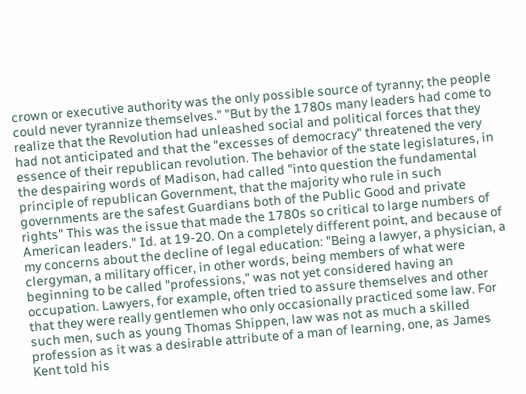crown or executive authority was the only possible source of tyranny; the people could never tyrannize themselves." "But by the 1780s many leaders had come to realize that the Revolution had unleashed social and political forces that they had not anticipated and that the "excesses of democracy" threatened the very essence of their republican revolution. The behavior of the state legislatures, in the despairing words of Madison, had called "into question the fundamental principle of republican Government, that the majority who rule in such governments are the safest Guardians both of the Public Good and private rights" This was the issue that made the 1780s so critical to large numbers of American leaders." Id. at 19-20. On a completely different point, and because of my concerns about the decline of legal education: "Being a lawyer, a physician, a clergyman, a military officer, in other words, being members of what were beginning to be called "professions," was not yet considered having an occupation. Lawyers, for example, often tried to assure themselves and other that they were really gentlemen who only occasionally practiced some law. For such men, such as young Thomas Shippen, law was not as much a skilled profession as it was a desirable attribute of a man of learning, one, as James Kent told his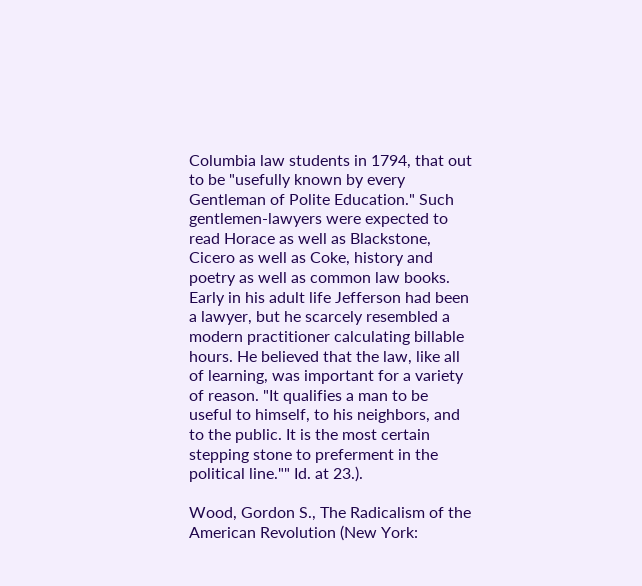Columbia law students in 1794, that out to be "usefully known by every Gentleman of Polite Education." Such gentlemen-lawyers were expected to read Horace as well as Blackstone, Cicero as well as Coke, history and poetry as well as common law books. Early in his adult life Jefferson had been a lawyer, but he scarcely resembled a modern practitioner calculating billable hours. He believed that the law, like all of learning, was important for a variety of reason. "It qualifies a man to be useful to himself, to his neighbors, and to the public. It is the most certain stepping stone to preferment in the political line."" Id. at 23.).

Wood, Gordon S., The Radicalism of the American Revolution (New York: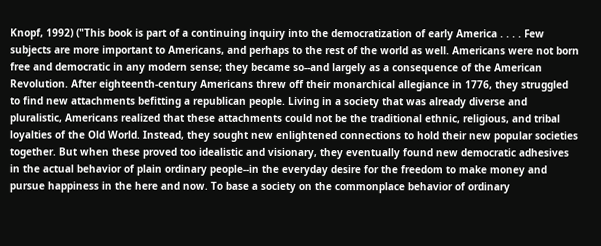Knopf, 1992) ("This book is part of a continuing inquiry into the democratization of early America . . . . Few subjects are more important to Americans, and perhaps to the rest of the world as well. Americans were not born free and democratic in any modern sense; they became so--and largely as a consequence of the American Revolution. After eighteenth-century Americans threw off their monarchical allegiance in 1776, they struggled to find new attachments befitting a republican people. Living in a society that was already diverse and pluralistic, Americans realized that these attachments could not be the traditional ethnic, religious, and tribal loyalties of the Old World. Instead, they sought new enlightened connections to hold their new popular societies together. But when these proved too idealistic and visionary, they eventually found new democratic adhesives in the actual behavior of plain ordinary people--in the everyday desire for the freedom to make money and pursue happiness in the here and now. To base a society on the commonplace behavior of ordinary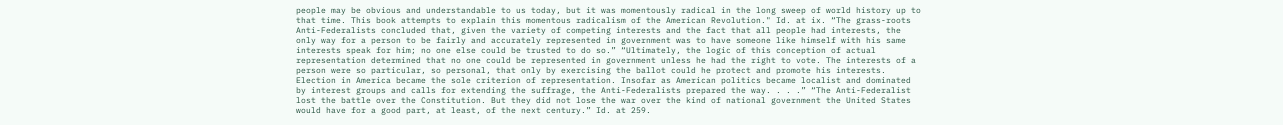people may be obvious and understandable to us today, but it was momentously radical in the long sweep of world history up to that time. This book attempts to explain this momentous radicalism of the American Revolution." Id. at ix. “The grass-roots Anti-Federalists concluded that, given the variety of competing interests and the fact that all people had interests, the only way for a person to be fairly and accurately represented in government was to have someone like himself with his same interests speak for him; no one else could be trusted to do so.” “Ultimately, the logic of this conception of actual representation determined that no one could be represented in government unless he had the right to vote. The interests of a person were so particular, so personal, that only by exercising the ballot could he protect and promote his interests. Election in America became the sole criterion of representation. Insofar as American politics became localist and dominated by interest groups and calls for extending the suffrage, the Anti-Federalists prepared the way. . . .” “The Anti-Federalist lost the battle over the Constitution. But they did not lose the war over the kind of national government the United States would have for a good part, at least, of the next century.” Id. at 259.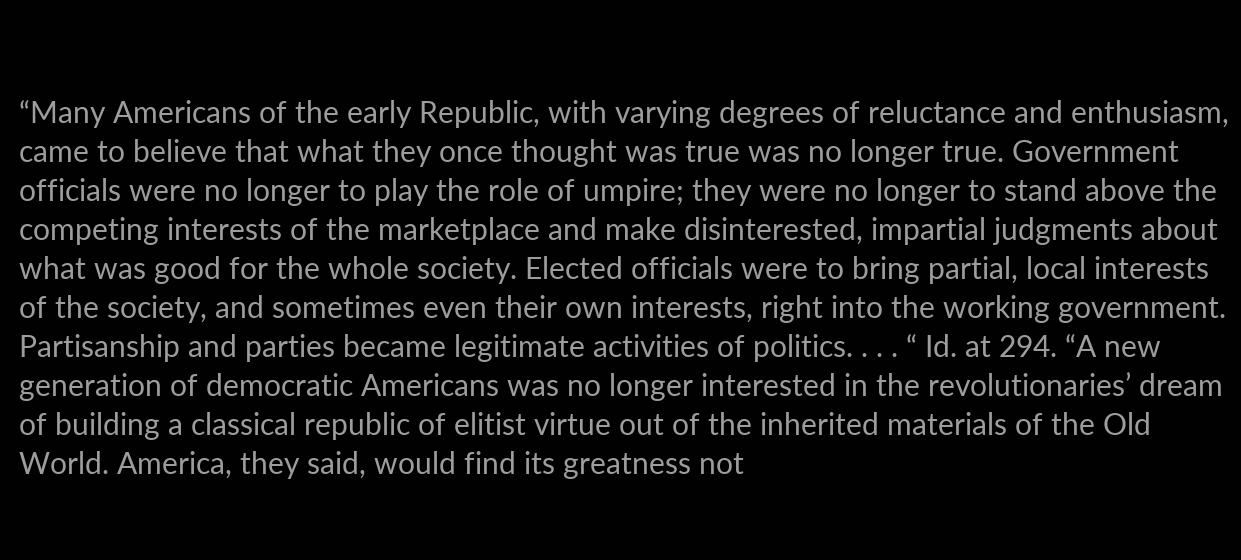“Many Americans of the early Republic, with varying degrees of reluctance and enthusiasm, came to believe that what they once thought was true was no longer true. Government officials were no longer to play the role of umpire; they were no longer to stand above the competing interests of the marketplace and make disinterested, impartial judgments about what was good for the whole society. Elected officials were to bring partial, local interests of the society, and sometimes even their own interests, right into the working government. Partisanship and parties became legitimate activities of politics. . . . “ Id. at 294. “A new generation of democratic Americans was no longer interested in the revolutionaries’ dream of building a classical republic of elitist virtue out of the inherited materials of the Old World. America, they said, would find its greatness not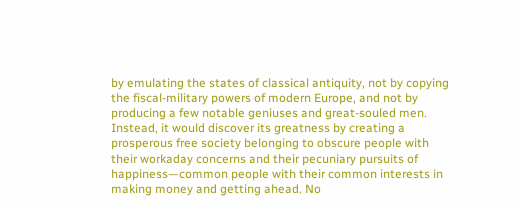by emulating the states of classical antiquity, not by copying the fiscal-military powers of modern Europe, and not by producing a few notable geniuses and great-souled men. Instead, it would discover its greatness by creating a prosperous free society belonging to obscure people with their workaday concerns and their pecuniary pursuits of happiness—common people with their common interests in making money and getting ahead. No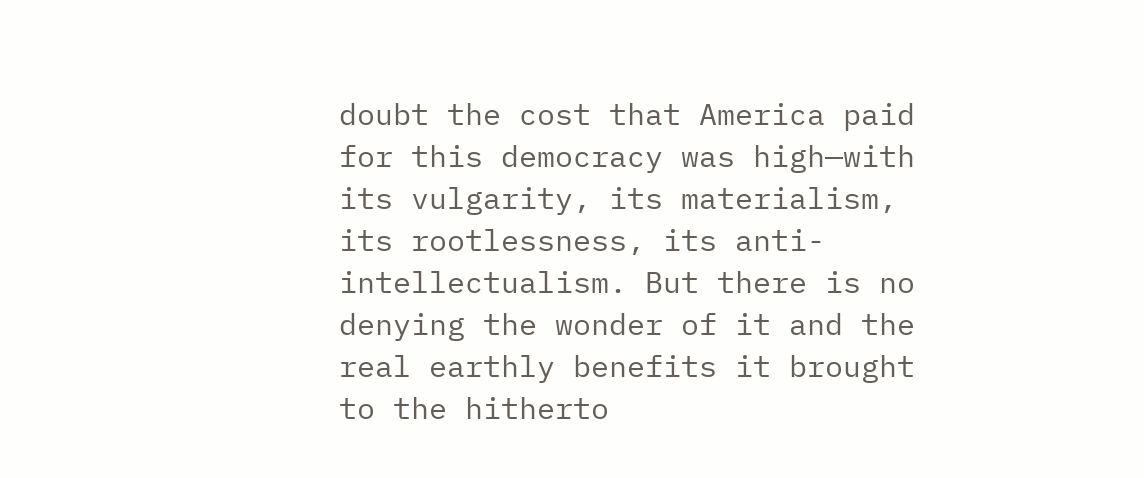doubt the cost that America paid for this democracy was high—with its vulgarity, its materialism, its rootlessness, its anti-intellectualism. But there is no denying the wonder of it and the real earthly benefits it brought to the hitherto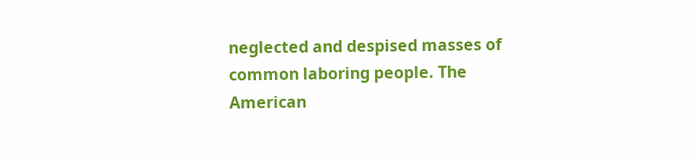neglected and despised masses of common laboring people. The American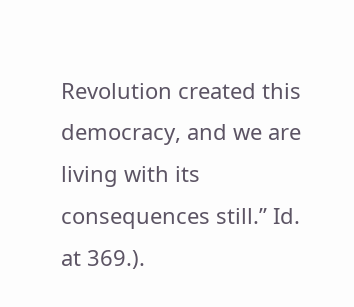Revolution created this democracy, and we are living with its consequences still.” Id. at 369.).